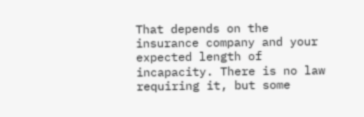That depends on the insurance company and your expected length of incapacity. There is no law requiring it, but some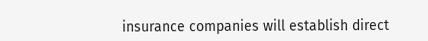insurance companies will establish direct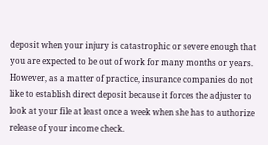deposit when your injury is catastrophic or severe enough that you are expected to be out of work for many months or years.  However, as a matter of practice, insurance companies do not like to establish direct deposit because it forces the adjuster to look at your file at least once a week when she has to authorize release of your income check.